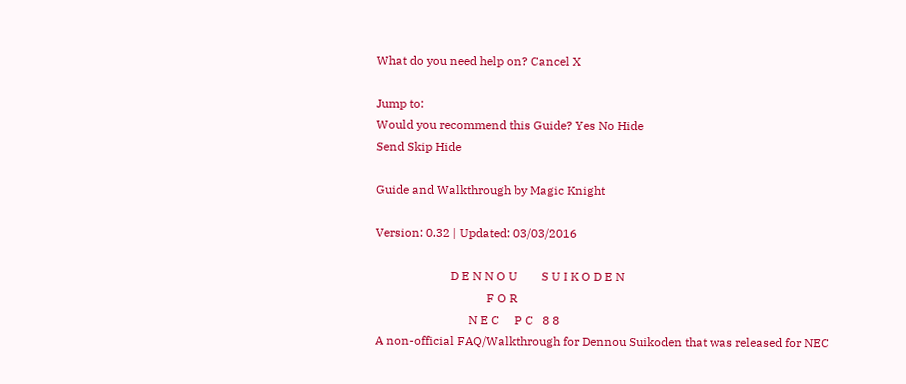What do you need help on? Cancel X

Jump to:
Would you recommend this Guide? Yes No Hide
Send Skip Hide

Guide and Walkthrough by Magic Knight

Version: 0.32 | Updated: 03/03/2016

                         D E N N O U        S U I K O D E N
                                     F O R
                               N E C     P C   8 8
A non-official FAQ/Walkthrough for Dennou Suikoden that was released for NEC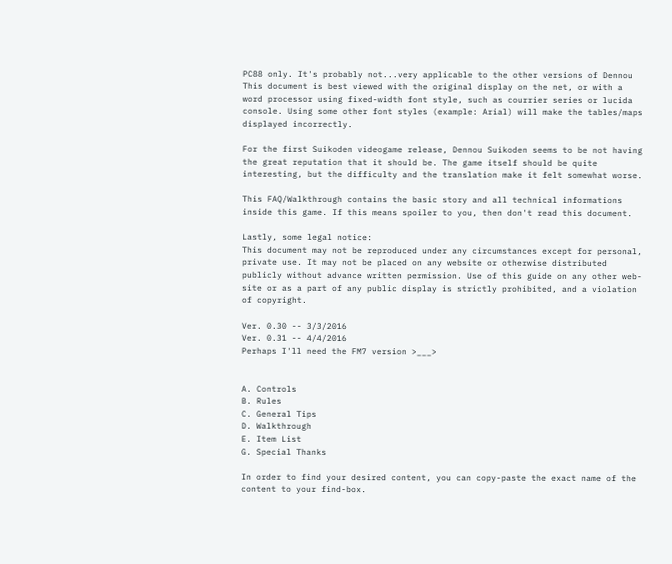PC88 only. It's probably not...very applicable to the other versions of Dennou
This document is best viewed with the original display on the net, or with a
word processor using fixed-width font style, such as courrier series or lucida
console. Using some other font styles (example: Arial) will make the tables/maps
displayed incorrectly.

For the first Suikoden videogame release, Dennou Suikoden seems to be not having
the great reputation that it should be. The game itself should be quite
interesting, but the difficulty and the translation make it felt somewhat worse.

This FAQ/Walkthrough contains the basic story and all technical informations
inside this game. If this means spoiler to you, then don't read this document.

Lastly, some legal notice:
This document may not be reproduced under any circumstances except for personal,
private use. It may not be placed on any website or otherwise distributed
publicly without advance written permission. Use of this guide on any other web-
site or as a part of any public display is strictly prohibited, and a violation
of copyright.

Ver. 0.30 -- 3/3/2016
Ver. 0.31 -- 4/4/2016
Perhaps I'll need the FM7 version >___>


A. Controls
B. Rules
C. General Tips
D. Walkthrough
E. Item List
G. Special Thanks

In order to find your desired content, you can copy-paste the exact name of the
content to your find-box.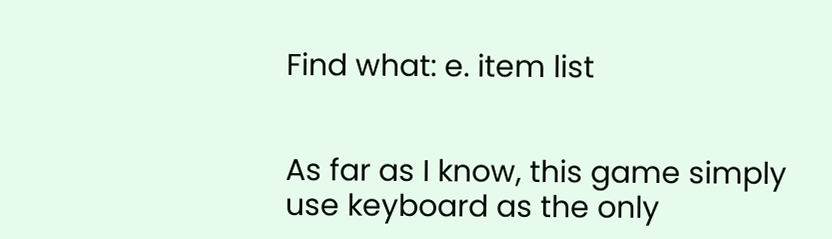Find what: e. item list


As far as I know, this game simply use keyboard as the only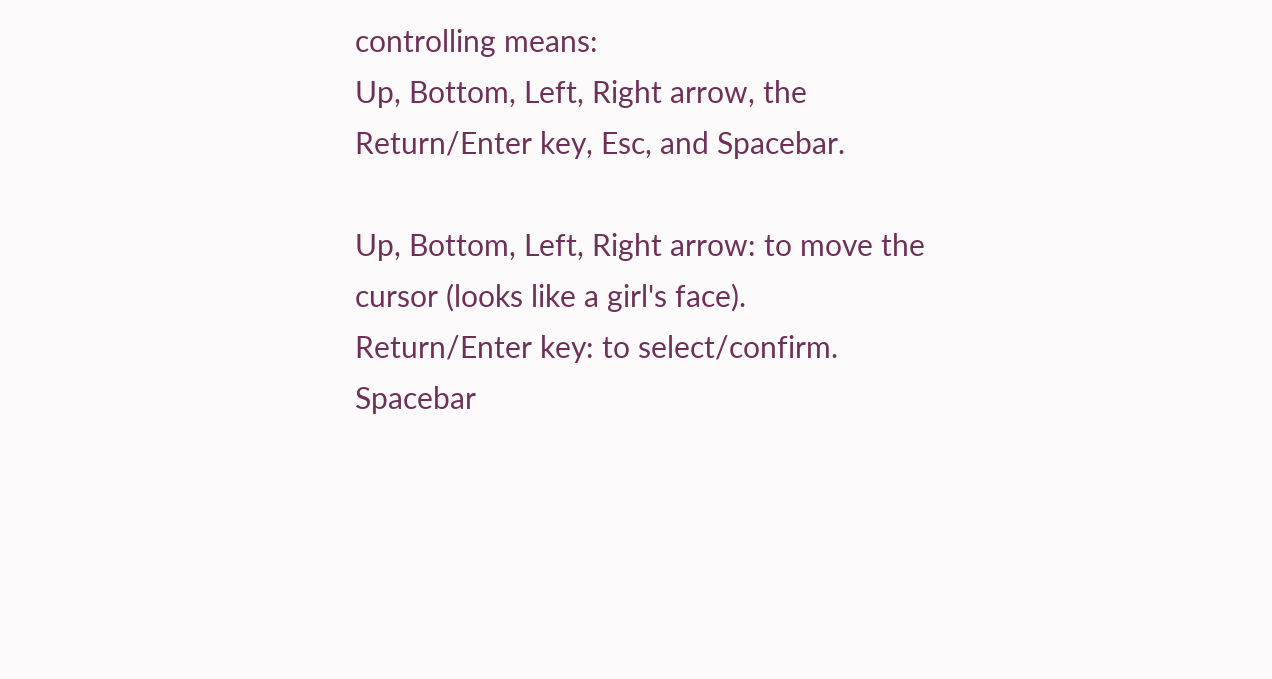controlling means:
Up, Bottom, Left, Right arrow, the Return/Enter key, Esc, and Spacebar.

Up, Bottom, Left, Right arrow: to move the cursor (looks like a girl's face).
Return/Enter key: to select/confirm.
Spacebar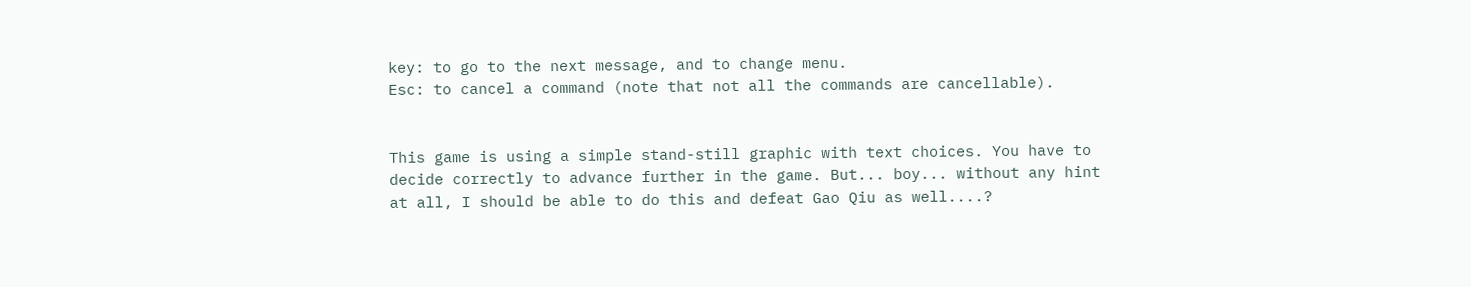key: to go to the next message, and to change menu.
Esc: to cancel a command (note that not all the commands are cancellable).


This game is using a simple stand-still graphic with text choices. You have to
decide correctly to advance further in the game. But... boy... without any hint
at all, I should be able to do this and defeat Gao Qiu as well....?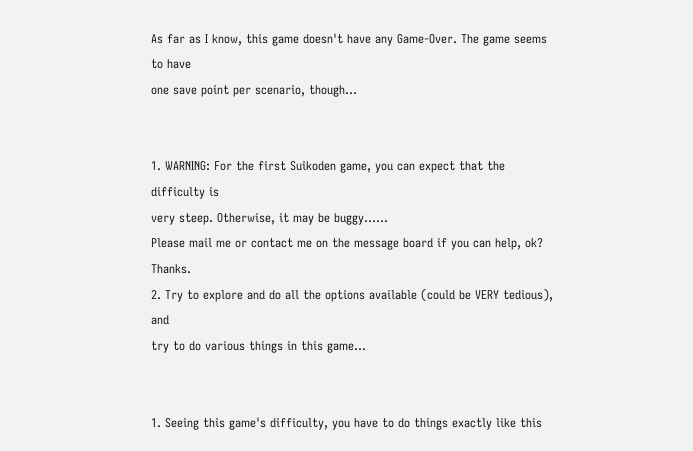As far as I know, this game doesn't have any Game-Over. The game seems to have
one save point per scenario, though...


1. WARNING: For the first Suikoden game, you can expect that the difficulty is
very steep. Otherwise, it may be buggy......
Please mail me or contact me on the message board if you can help, ok? Thanks.
2. Try to explore and do all the options available (could be VERY tedious), and
try to do various things in this game...


1. Seeing this game's difficulty, you have to do things exactly like this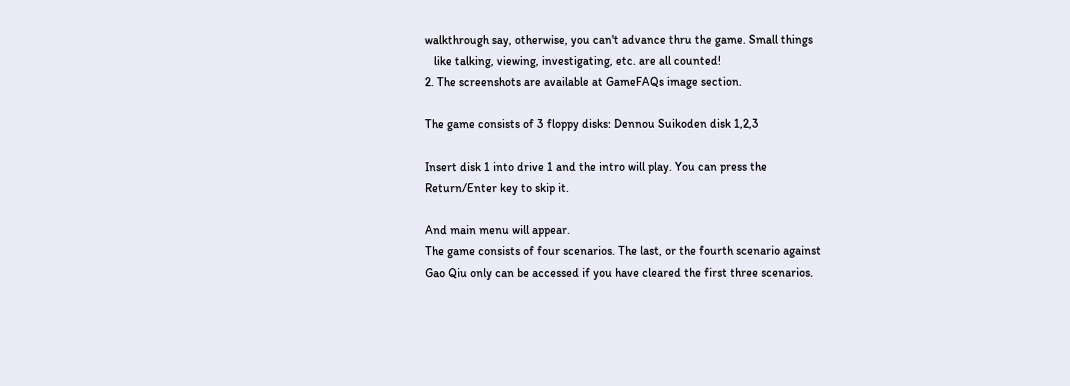walkthrough say, otherwise, you can't advance thru the game. Small things
   like talking, viewing, investigating, etc. are all counted!
2. The screenshots are available at GameFAQs image section.

The game consists of 3 floppy disks: Dennou Suikoden disk 1,2,3

Insert disk 1 into drive 1 and the intro will play. You can press the
Return/Enter key to skip it.

And main menu will appear.
The game consists of four scenarios. The last, or the fourth scenario against
Gao Qiu only can be accessed if you have cleared the first three scenarios.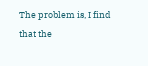The problem is, I find that the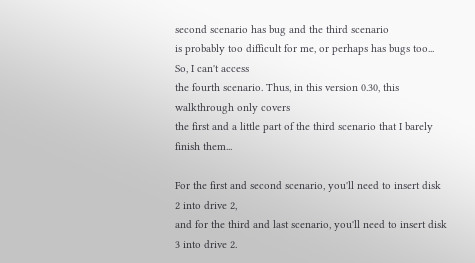second scenario has bug and the third scenario
is probably too difficult for me, or perhaps has bugs too... So, I can't access
the fourth scenario. Thus, in this version 0.30, this walkthrough only covers
the first and a little part of the third scenario that I barely finish them...

For the first and second scenario, you'll need to insert disk 2 into drive 2,
and for the third and last scenario, you'll need to insert disk 3 into drive 2.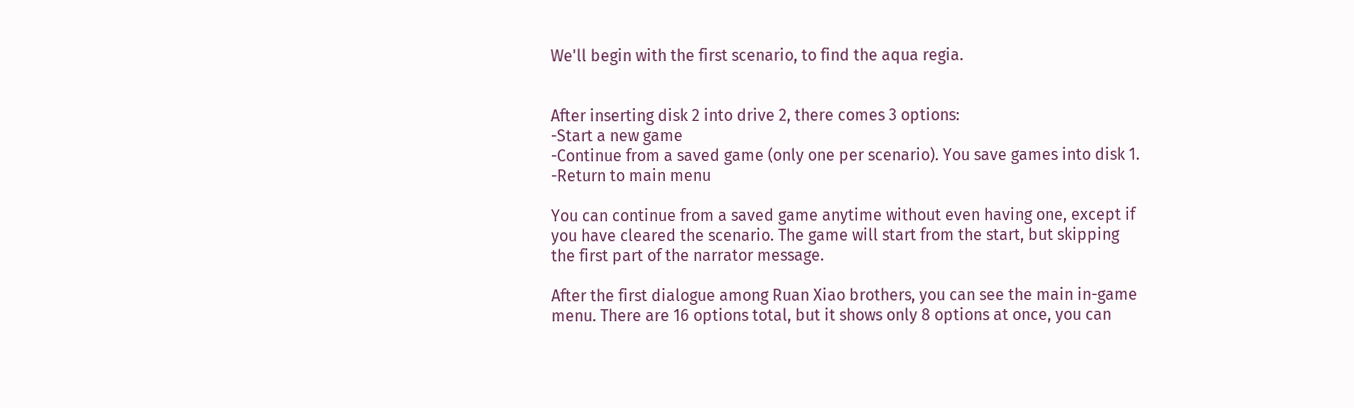We'll begin with the first scenario, to find the aqua regia.


After inserting disk 2 into drive 2, there comes 3 options:
-Start a new game
-Continue from a saved game (only one per scenario). You save games into disk 1.
-Return to main menu

You can continue from a saved game anytime without even having one, except if
you have cleared the scenario. The game will start from the start, but skipping
the first part of the narrator message.

After the first dialogue among Ruan Xiao brothers, you can see the main in-game
menu. There are 16 options total, but it shows only 8 options at once, you can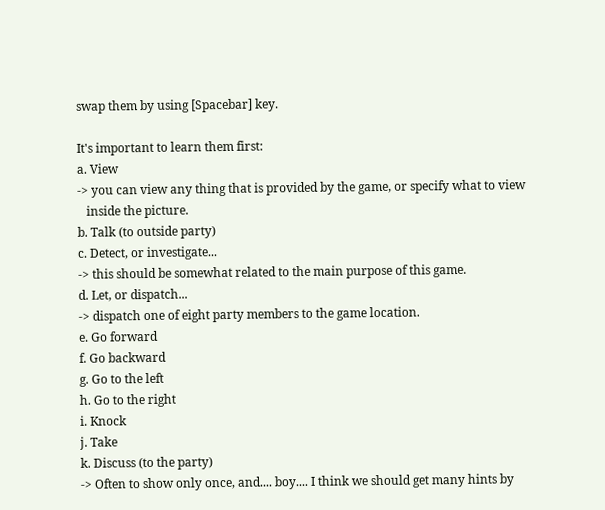swap them by using [Spacebar] key.

It's important to learn them first:
a. View
-> you can view any thing that is provided by the game, or specify what to view
   inside the picture.
b. Talk (to outside party)
c. Detect, or investigate...
-> this should be somewhat related to the main purpose of this game.
d. Let, or dispatch...
-> dispatch one of eight party members to the game location.
e. Go forward
f. Go backward
g. Go to the left
h. Go to the right
i. Knock
j. Take
k. Discuss (to the party)
-> Often to show only once, and.... boy.... I think we should get many hints by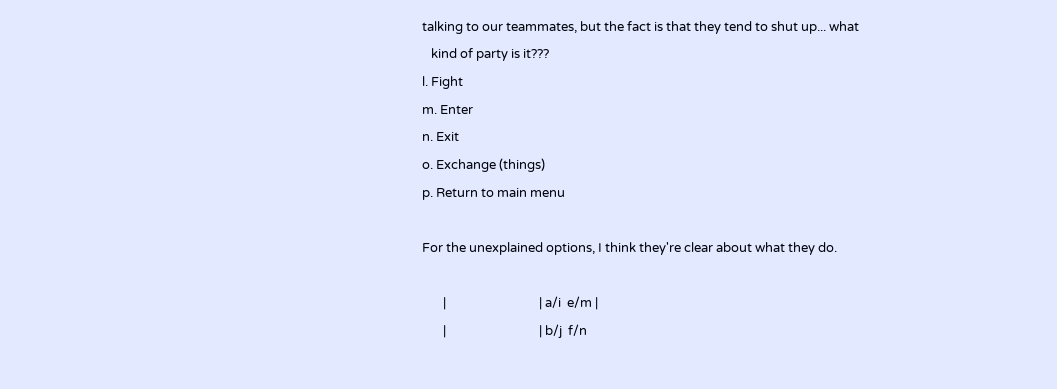talking to our teammates, but the fact is that they tend to shut up... what
   kind of party is it???
l. Fight
m. Enter
n. Exit
o. Exchange (things)
p. Return to main menu

For the unexplained options, I think they're clear about what they do.

       |                               | a/i  e/m |
       |                               | b/j  f/n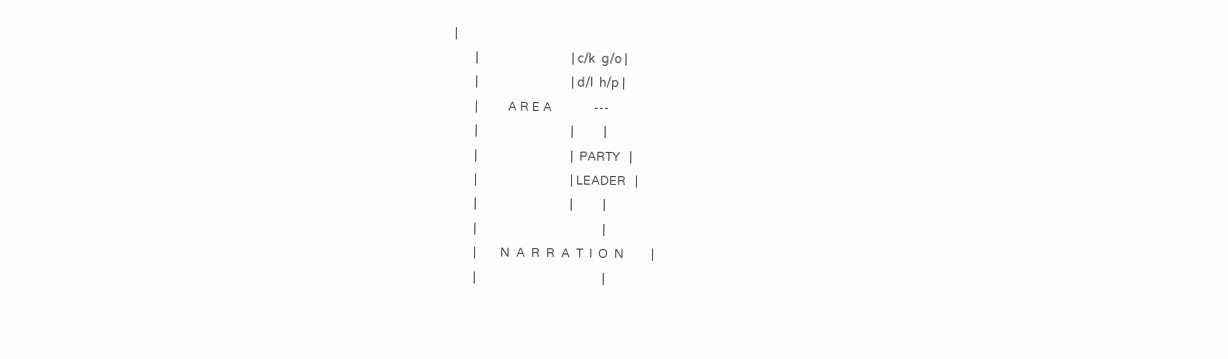|
       |                               | c/k  g/o |
       |                               | d/l  h/p |
       |          A R E A              ---
       |                               |          |
       |                               |  PARTY   |
       |                               | LEADER   |
       |                               |          |
       |                                          |
       |        N  A  R  R  A  T  I  O  N         |
       |                                          |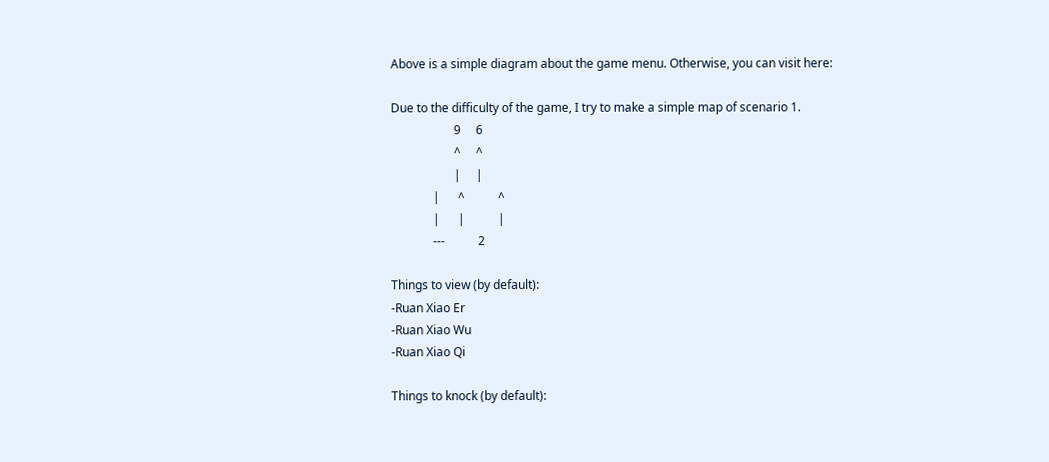Above is a simple diagram about the game menu. Otherwise, you can visit here:

Due to the difficulty of the game, I try to make a simple map of scenario 1.
                     9     6
                     ^     ^
                     |     |
              |      ^           ^
              |      |           |
              ---           2

Things to view (by default):
-Ruan Xiao Er
-Ruan Xiao Wu
-Ruan Xiao Qi

Things to knock (by default):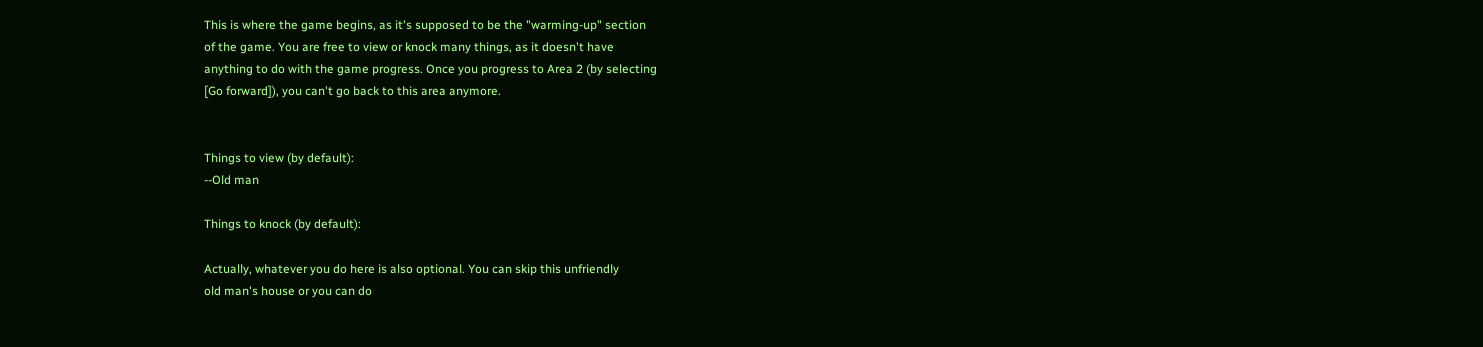This is where the game begins, as it's supposed to be the "warming-up" section
of the game. You are free to view or knock many things, as it doesn't have
anything to do with the game progress. Once you progress to Area 2 (by selecting
[Go forward]), you can't go back to this area anymore.


Things to view (by default):
--Old man

Things to knock (by default):

Actually, whatever you do here is also optional. You can skip this unfriendly
old man's house or you can do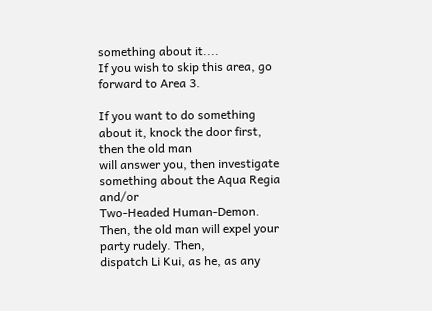something about it....
If you wish to skip this area, go forward to Area 3.

If you want to do something about it, knock the door first, then the old man
will answer you, then investigate something about the Aqua Regia and/or
Two-Headed Human-Demon. Then, the old man will expel your party rudely. Then,
dispatch Li Kui, as he, as any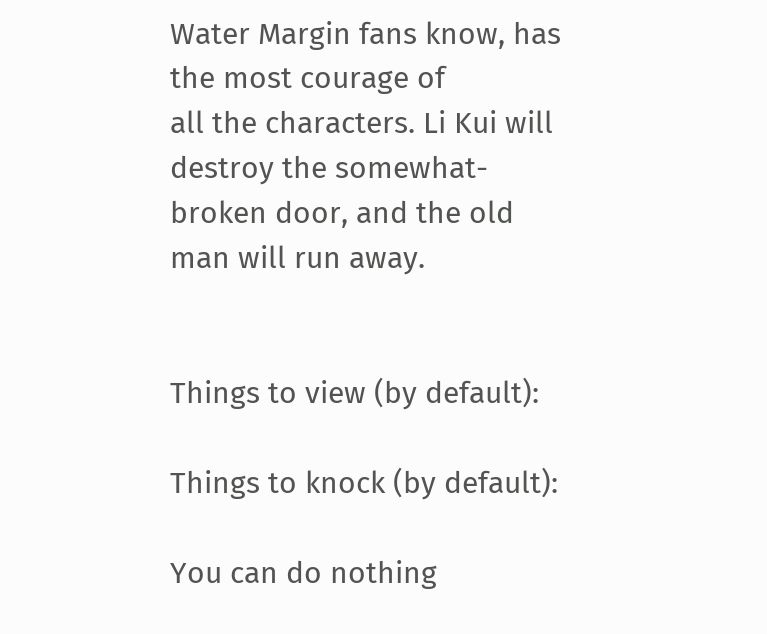Water Margin fans know, has the most courage of
all the characters. Li Kui will destroy the somewhat-broken door, and the old
man will run away.


Things to view (by default):

Things to knock (by default):

You can do nothing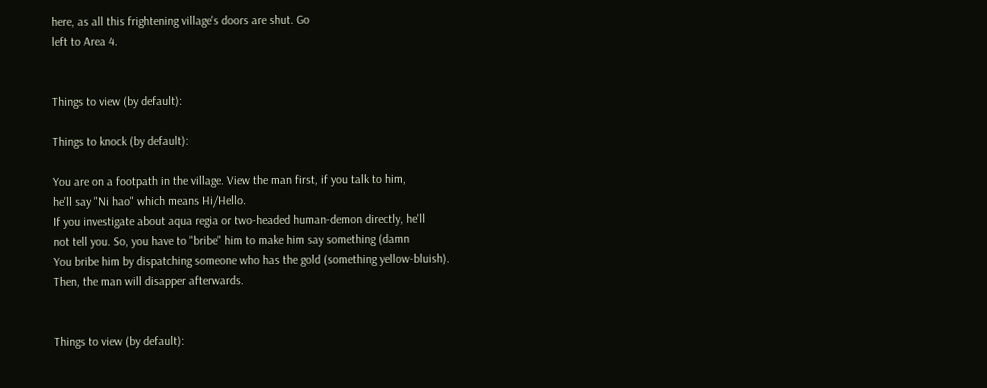here, as all this frightening village's doors are shut. Go
left to Area 4.


Things to view (by default):

Things to knock (by default):

You are on a footpath in the village. View the man first, if you talk to him,
he'll say "Ni hao" which means Hi/Hello.
If you investigate about aqua regia or two-headed human-demon directly, he'll
not tell you. So, you have to "bribe" him to make him say something (damn
You bribe him by dispatching someone who has the gold (something yellow-bluish).
Then, the man will disapper afterwards.


Things to view (by default):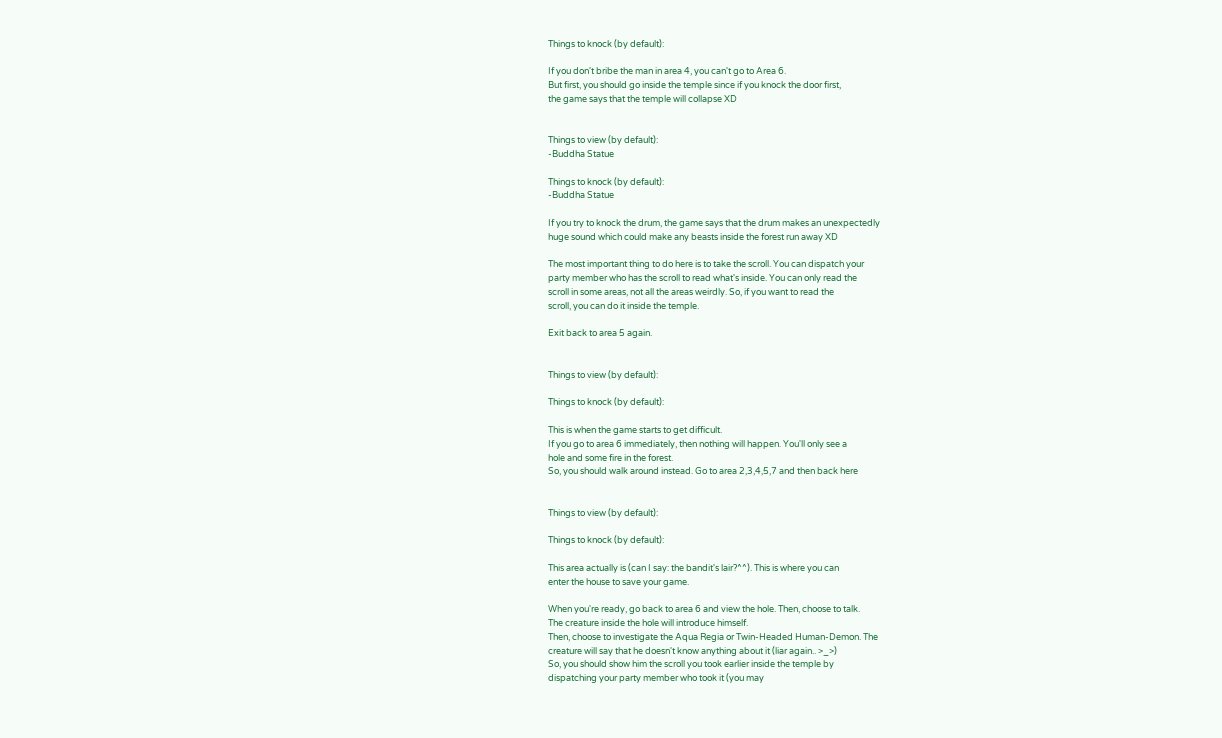Things to knock (by default):

If you don't bribe the man in area 4, you can't go to Area 6.
But first, you should go inside the temple since if you knock the door first,
the game says that the temple will collapse XD


Things to view (by default):
-Buddha Statue

Things to knock (by default):
-Buddha Statue

If you try to knock the drum, the game says that the drum makes an unexpectedly
huge sound which could make any beasts inside the forest run away XD

The most important thing to do here is to take the scroll. You can dispatch your
party member who has the scroll to read what's inside. You can only read the
scroll in some areas, not all the areas weirdly. So, if you want to read the
scroll, you can do it inside the temple.

Exit back to area 5 again.


Things to view (by default):

Things to knock (by default):

This is when the game starts to get difficult.
If you go to area 6 immediately, then nothing will happen. You'll only see a
hole and some fire in the forest.
So, you should walk around instead. Go to area 2,3,4,5,7 and then back here


Things to view (by default):

Things to knock (by default):

This area actually is (can I say: the bandit's lair?^^). This is where you can
enter the house to save your game.

When you're ready, go back to area 6 and view the hole. Then, choose to talk.
The creature inside the hole will introduce himself.
Then, choose to investigate the Aqua Regia or Twin-Headed Human-Demon. The
creature will say that he doesn't know anything about it (liar again.. >_>)
So, you should show him the scroll you took earlier inside the temple by
dispatching your party member who took it (you may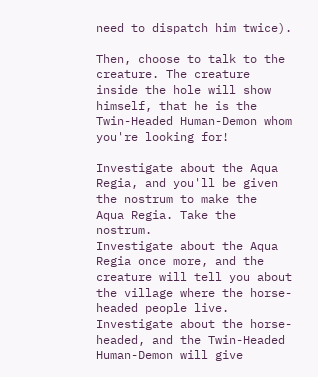need to dispatch him twice).

Then, choose to talk to the creature. The creature inside the hole will show
himself, that he is the Twin-Headed Human-Demon whom you're looking for!

Investigate about the Aqua Regia, and you'll be given the nostrum to make the
Aqua Regia. Take the nostrum.
Investigate about the Aqua Regia once more, and the creature will tell you about
the village where the horse-headed people live.
Investigate about the horse-headed, and the Twin-Headed Human-Demon will give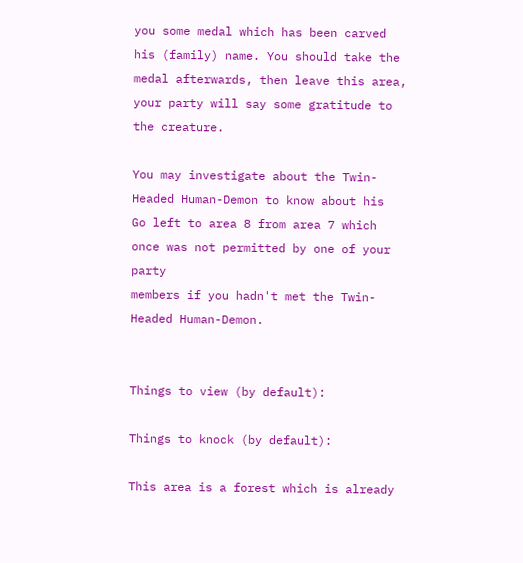you some medal which has been carved his (family) name. You should take the
medal afterwards, then leave this area, your party will say some gratitude to
the creature.

You may investigate about the Twin-Headed Human-Demon to know about his
Go left to area 8 from area 7 which once was not permitted by one of your party
members if you hadn't met the Twin-Headed Human-Demon.


Things to view (by default):

Things to knock (by default):

This area is a forest which is already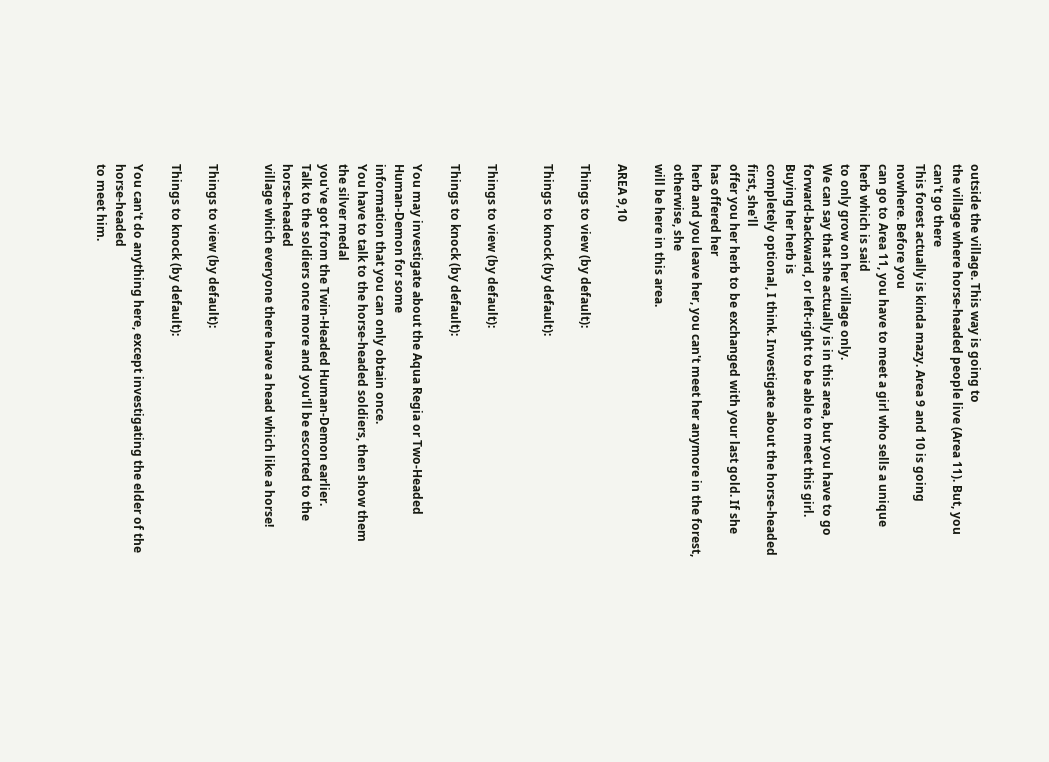outside the village. This way is going to
the village where horse-headed people live (Area 11). But, you can't go there
This forest actually is kinda mazy. Area 9 and 10 is going nowhere. Before you
can go to Area 11, you have to meet a girl who sells a unique herb which is said
to only grow on her village only.
We can say that she actually is in this area, but you have to go
forward-backward, or left-right to be able to meet this girl. Buying her herb is
completely optional, I think. Investigate about the horse-headed first, she'll
offer you her herb to be exchanged with your last gold. If she has offered her
herb and you leave her, you can't meet her anymore in the forest, otherwise, she
will be here in this area.

AREA 9,10

Things to view (by default):

Things to knock (by default):


Things to view (by default):

Things to knock (by default):

You may investigate about the Aqua Regia or Two-Headed Human-Demon for some
information that you can only obtain once.
You have to talk to the horse-headed soldiers, then show them the silver medal
you've got from the Twin-Headed Human-Demon earlier.
Talk to the soldiers once more and you'll be escorted to the horse-headed
village which everyone there have a head which like a horse!


Things to view (by default):

Things to knock (by default):

You can't do anything here, except investigating the elder of the horse-headed
to meet him.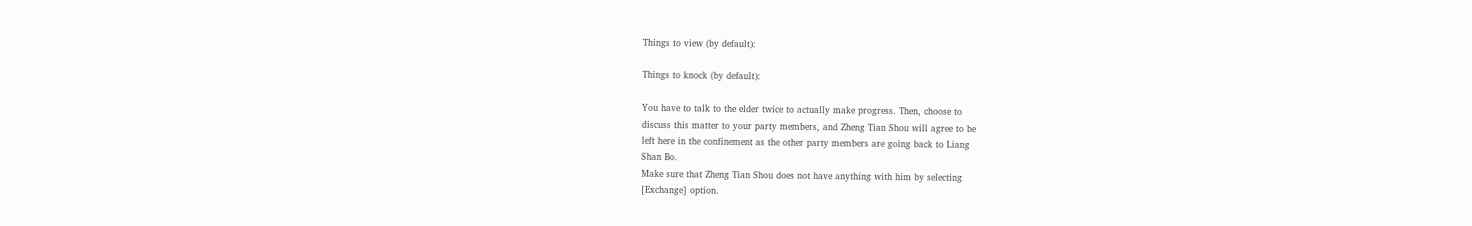Things to view (by default):

Things to knock (by default):

You have to talk to the elder twice to actually make progress. Then, choose to
discuss this matter to your party members, and Zheng Tian Shou will agree to be
left here in the confinement as the other party members are going back to Liang
Shan Bo.
Make sure that Zheng Tian Shou does not have anything with him by selecting
[Exchange] option.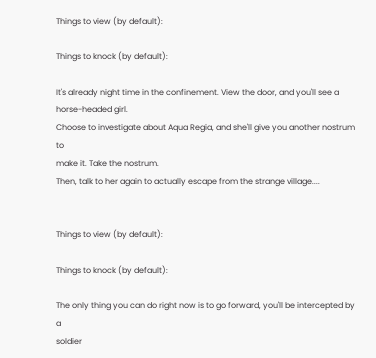Things to view (by default):

Things to knock (by default):

It's already night time in the confinement. View the door, and you'll see a
horse-headed girl.
Choose to investigate about Aqua Regia, and she'll give you another nostrum to
make it. Take the nostrum.
Then, talk to her again to actually escape from the strange village....


Things to view (by default):

Things to knock (by default):

The only thing you can do right now is to go forward, you'll be intercepted by a
soldier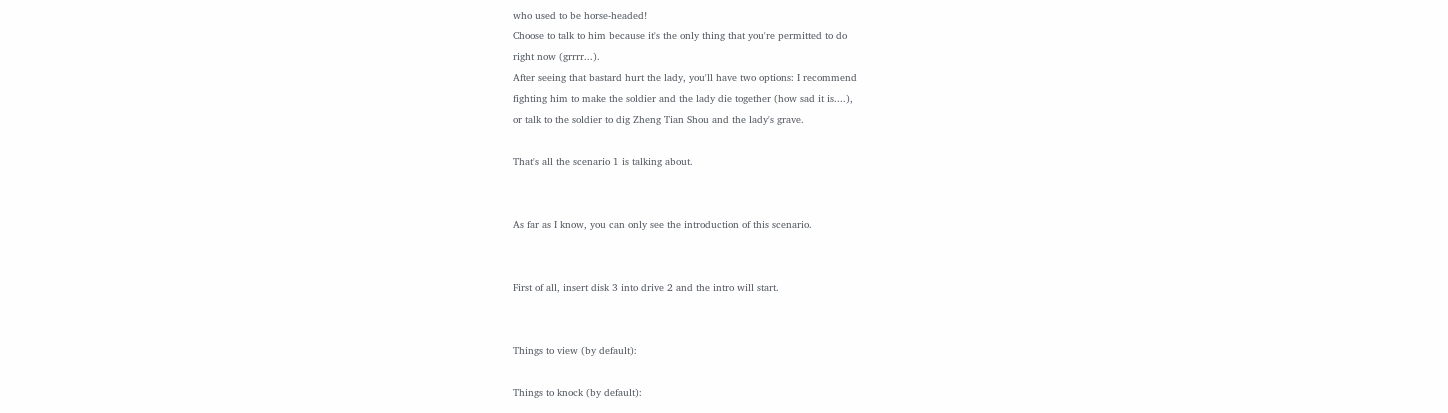who used to be horse-headed!
Choose to talk to him because it's the only thing that you're permitted to do
right now (grrrr...).
After seeing that bastard hurt the lady, you'll have two options: I recommend
fighting him to make the soldier and the lady die together (how sad it is....),
or talk to the soldier to dig Zheng Tian Shou and the lady's grave.

That's all the scenario 1 is talking about.


As far as I know, you can only see the introduction of this scenario.


First of all, insert disk 3 into drive 2 and the intro will start.


Things to view (by default):

Things to knock (by default):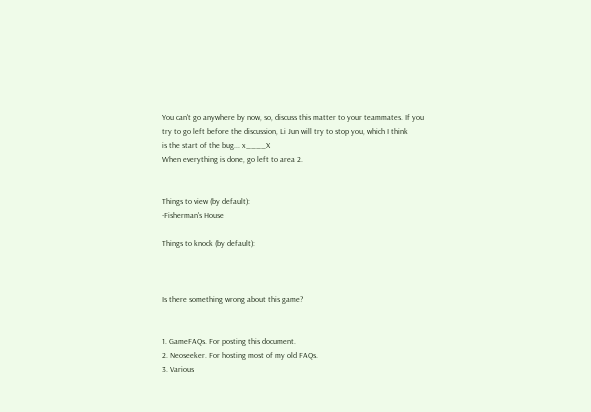You can't go anywhere by now, so, discuss this matter to your teammates. If you
try to go left before the discussion, Li Jun will try to stop you, which I think
is the start of the bug... x____X
When everything is done, go left to area 2.


Things to view (by default):
-Fisherman's House

Things to knock (by default):



Is there something wrong about this game?


1. GameFAQs. For posting this document.
2. Neoseeker. For hosting most of my old FAQs.
3. Various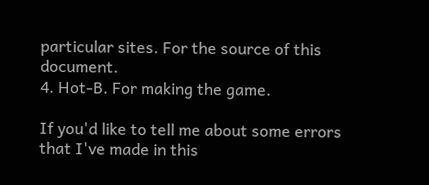particular sites. For the source of this document.
4. Hot-B. For making the game.

If you'd like to tell me about some errors that I've made in this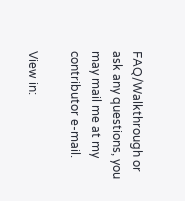FAQ/Walkthrough or ask any questions, you may mail me at my contributor e-mail.

View in: